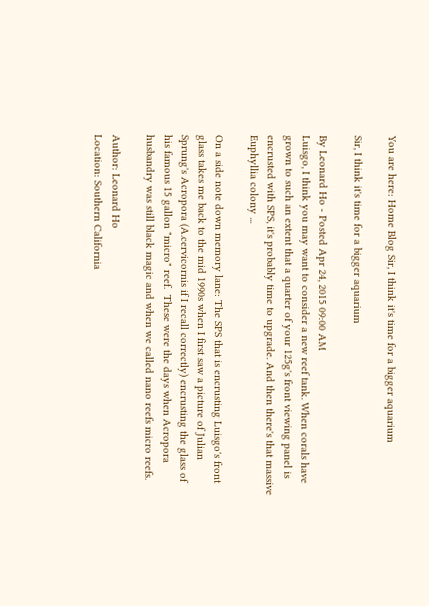You are here: Home Blog Sir, I think it's time for a bigger aquarium

Sir, I think it's time for a bigger aquarium

By Leonard Ho - Posted Apr 24, 2015 09:00 AM
Luisgo, I think you may want to consider a new reef tank. When corals have grown to such an extent that a quarter of your 125g's front viewing panel is encrusted with SPS, it's probably time to upgrade. And then there's that massive Euphyllia colony ...

On a side note down memory lane: The SPS that is encrusting Luisgo's front glass takes me back to the mid 1990s when I first saw a picture of Julian Sprung's Acropora (A.cervicornis if I recall correctly) encrusting the glass of his famous 15 gallon "micro" reef.  These were the days when Acropora husbandry was still black magic and when we called nano reefs micro reefs.

Author: Leonard Ho
Location: Southern California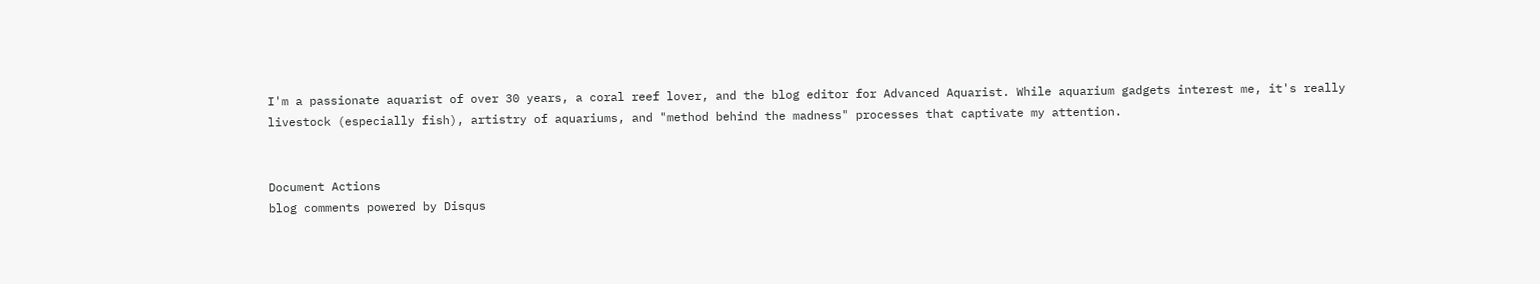I'm a passionate aquarist of over 30 years, a coral reef lover, and the blog editor for Advanced Aquarist. While aquarium gadgets interest me, it's really livestock (especially fish), artistry of aquariums, and "method behind the madness" processes that captivate my attention.


Document Actions
blog comments powered by Disqus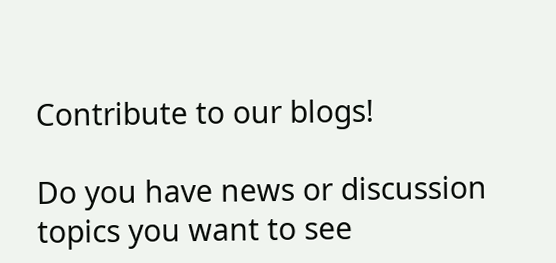Contribute to our blogs!

Do you have news or discussion topics you want to see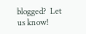blogged?  Let us know!